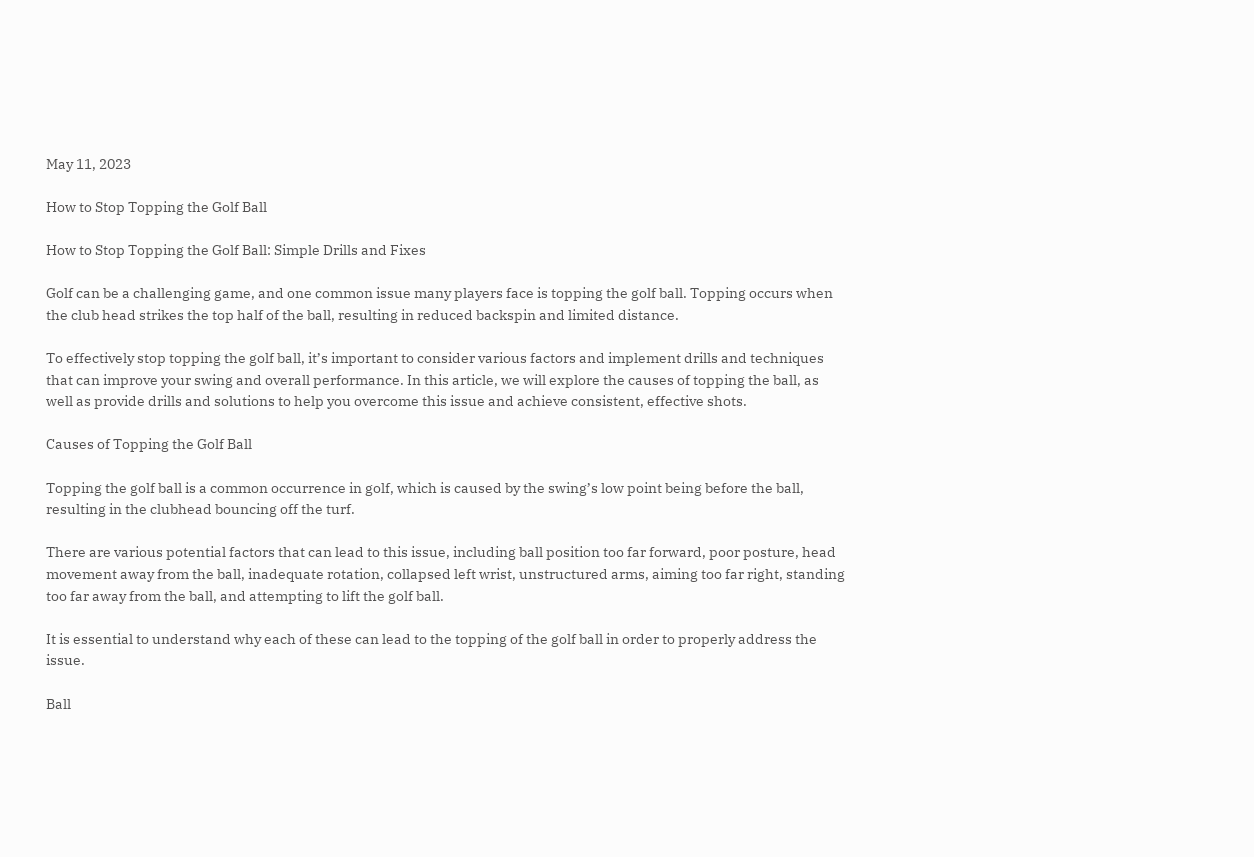May 11, 2023

How to Stop Topping the Golf Ball

How to Stop Topping the Golf Ball: Simple Drills and Fixes

Golf can be a challenging game, and one common issue many players face is topping the golf ball. Topping occurs when the club head strikes the top half of the ball, resulting in reduced backspin and limited distance.

To effectively stop topping the golf ball, it’s important to consider various factors and implement drills and techniques that can improve your swing and overall performance. In this article, we will explore the causes of topping the ball, as well as provide drills and solutions to help you overcome this issue and achieve consistent, effective shots.

Causes of Topping the Golf Ball

Topping the golf ball is a common occurrence in golf, which is caused by the swing’s low point being before the ball, resulting in the clubhead bouncing off the turf.

There are various potential factors that can lead to this issue, including ball position too far forward, poor posture, head movement away from the ball, inadequate rotation, collapsed left wrist, unstructured arms, aiming too far right, standing too far away from the ball, and attempting to lift the golf ball.

It is essential to understand why each of these can lead to the topping of the golf ball in order to properly address the issue.

Ball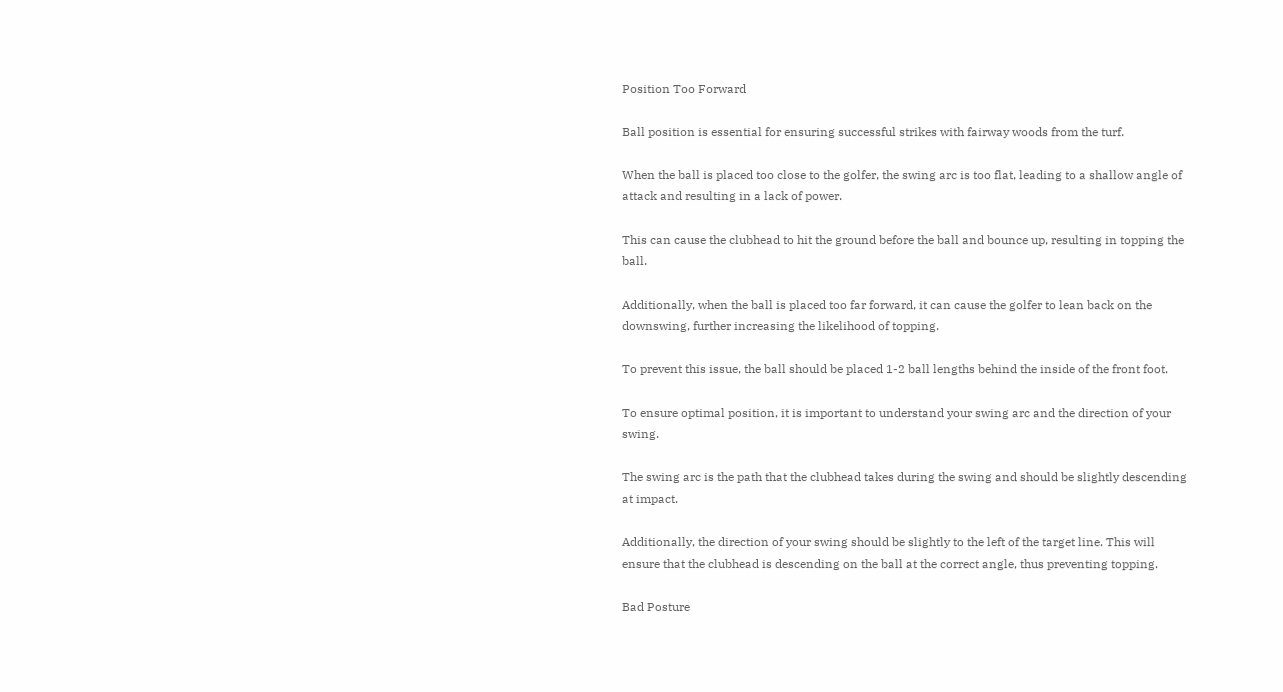Position Too Forward

Ball position is essential for ensuring successful strikes with fairway woods from the turf.

When the ball is placed too close to the golfer, the swing arc is too flat, leading to a shallow angle of attack and resulting in a lack of power.

This can cause the clubhead to hit the ground before the ball and bounce up, resulting in topping the ball.

Additionally, when the ball is placed too far forward, it can cause the golfer to lean back on the downswing, further increasing the likelihood of topping.

To prevent this issue, the ball should be placed 1-2 ball lengths behind the inside of the front foot.

To ensure optimal position, it is important to understand your swing arc and the direction of your swing.

The swing arc is the path that the clubhead takes during the swing and should be slightly descending at impact.

Additionally, the direction of your swing should be slightly to the left of the target line. This will ensure that the clubhead is descending on the ball at the correct angle, thus preventing topping.

Bad Posture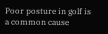Poor posture in golf is a common cause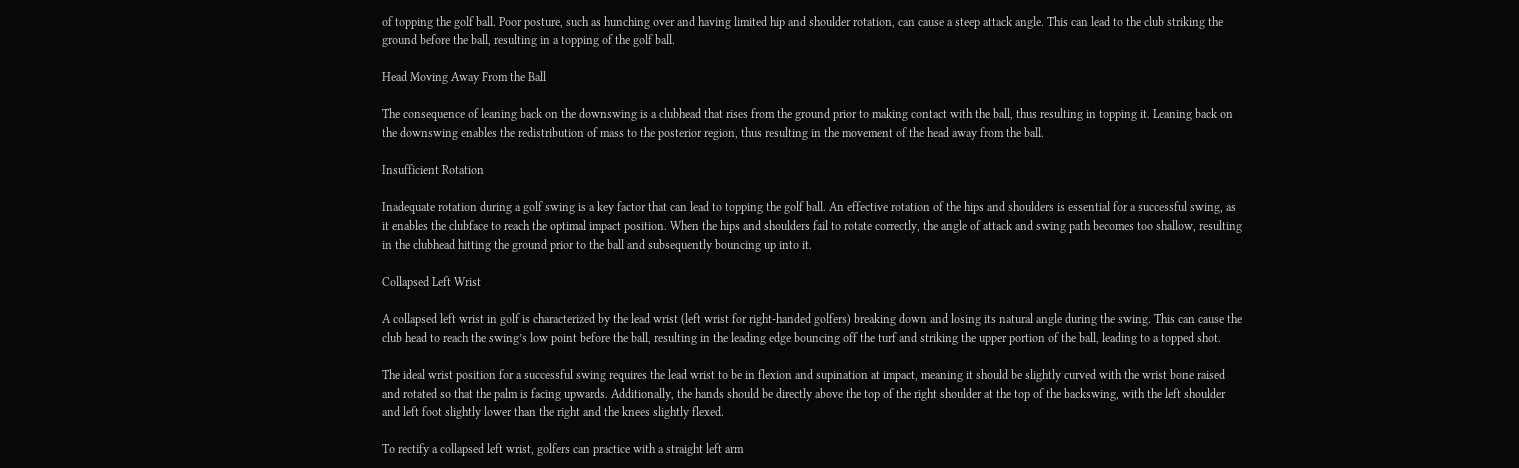of topping the golf ball. Poor posture, such as hunching over and having limited hip and shoulder rotation, can cause a steep attack angle. This can lead to the club striking the ground before the ball, resulting in a topping of the golf ball.

Head Moving Away From the Ball

The consequence of leaning back on the downswing is a clubhead that rises from the ground prior to making contact with the ball, thus resulting in topping it. Leaning back on the downswing enables the redistribution of mass to the posterior region, thus resulting in the movement of the head away from the ball.

Insufficient Rotation

Inadequate rotation during a golf swing is a key factor that can lead to topping the golf ball. An effective rotation of the hips and shoulders is essential for a successful swing, as it enables the clubface to reach the optimal impact position. When the hips and shoulders fail to rotate correctly, the angle of attack and swing path becomes too shallow, resulting in the clubhead hitting the ground prior to the ball and subsequently bouncing up into it.

Collapsed Left Wrist

A collapsed left wrist in golf is characterized by the lead wrist (left wrist for right-handed golfers) breaking down and losing its natural angle during the swing. This can cause the club head to reach the swing’s low point before the ball, resulting in the leading edge bouncing off the turf and striking the upper portion of the ball, leading to a topped shot.

The ideal wrist position for a successful swing requires the lead wrist to be in flexion and supination at impact, meaning it should be slightly curved with the wrist bone raised and rotated so that the palm is facing upwards. Additionally, the hands should be directly above the top of the right shoulder at the top of the backswing, with the left shoulder and left foot slightly lower than the right and the knees slightly flexed.

To rectify a collapsed left wrist, golfers can practice with a straight left arm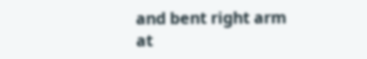and bent right arm at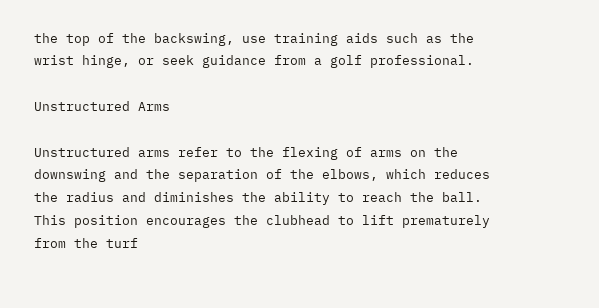the top of the backswing, use training aids such as the wrist hinge, or seek guidance from a golf professional.

Unstructured Arms

Unstructured arms refer to the flexing of arms on the downswing and the separation of the elbows, which reduces the radius and diminishes the ability to reach the ball. This position encourages the clubhead to lift prematurely from the turf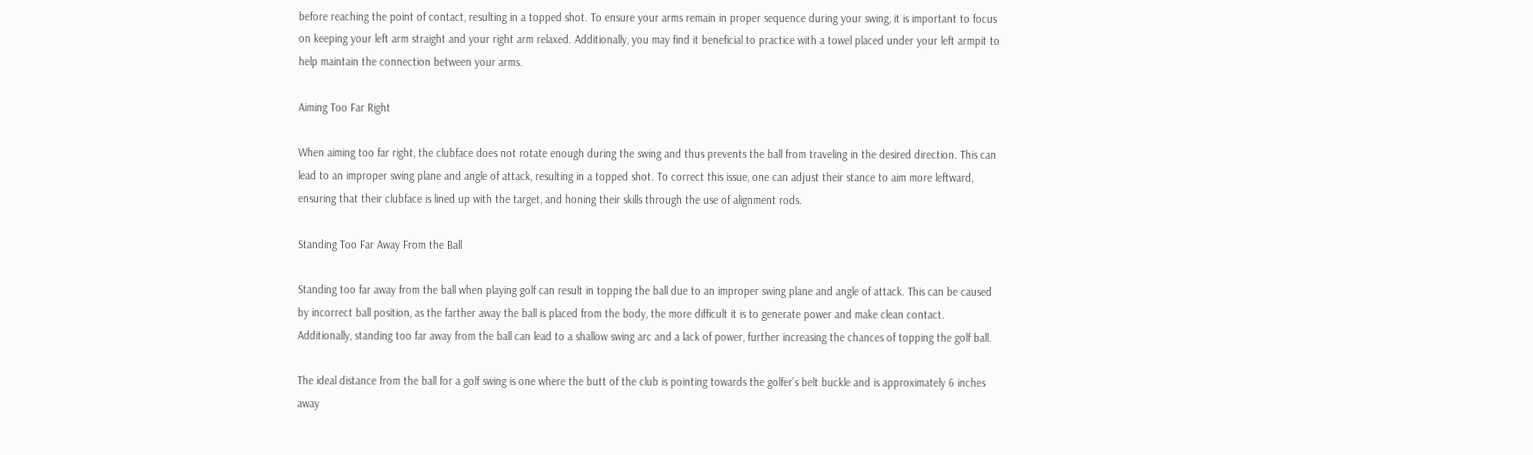before reaching the point of contact, resulting in a topped shot. To ensure your arms remain in proper sequence during your swing, it is important to focus on keeping your left arm straight and your right arm relaxed. Additionally, you may find it beneficial to practice with a towel placed under your left armpit to help maintain the connection between your arms.

Aiming Too Far Right

When aiming too far right, the clubface does not rotate enough during the swing and thus prevents the ball from traveling in the desired direction. This can lead to an improper swing plane and angle of attack, resulting in a topped shot. To correct this issue, one can adjust their stance to aim more leftward, ensuring that their clubface is lined up with the target, and honing their skills through the use of alignment rods.

Standing Too Far Away From the Ball

Standing too far away from the ball when playing golf can result in topping the ball due to an improper swing plane and angle of attack. This can be caused by incorrect ball position, as the farther away the ball is placed from the body, the more difficult it is to generate power and make clean contact. Additionally, standing too far away from the ball can lead to a shallow swing arc and a lack of power, further increasing the chances of topping the golf ball.

The ideal distance from the ball for a golf swing is one where the butt of the club is pointing towards the golfer’s belt buckle and is approximately 6 inches away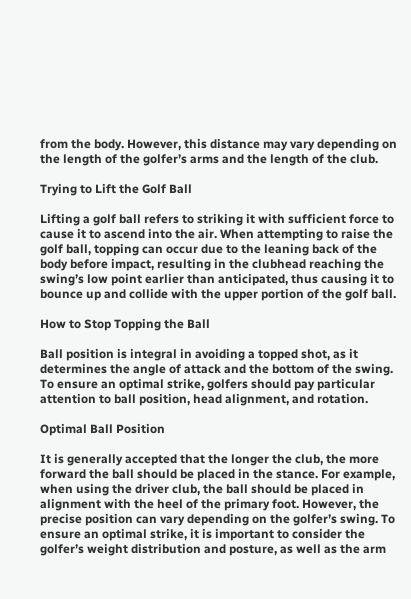from the body. However, this distance may vary depending on the length of the golfer’s arms and the length of the club.

Trying to Lift the Golf Ball

Lifting a golf ball refers to striking it with sufficient force to cause it to ascend into the air. When attempting to raise the golf ball, topping can occur due to the leaning back of the body before impact, resulting in the clubhead reaching the swing’s low point earlier than anticipated, thus causing it to bounce up and collide with the upper portion of the golf ball.

How to Stop Topping the Ball

Ball position is integral in avoiding a topped shot, as it determines the angle of attack and the bottom of the swing. To ensure an optimal strike, golfers should pay particular attention to ball position, head alignment, and rotation.

Optimal Ball Position

It is generally accepted that the longer the club, the more forward the ball should be placed in the stance. For example, when using the driver club, the ball should be placed in alignment with the heel of the primary foot. However, the precise position can vary depending on the golfer’s swing. To ensure an optimal strike, it is important to consider the golfer’s weight distribution and posture, as well as the arm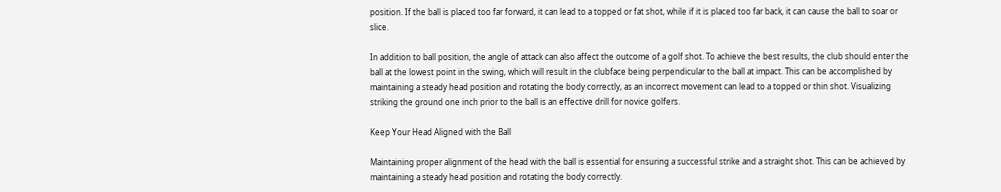position. If the ball is placed too far forward, it can lead to a topped or fat shot, while if it is placed too far back, it can cause the ball to soar or slice.

In addition to ball position, the angle of attack can also affect the outcome of a golf shot. To achieve the best results, the club should enter the ball at the lowest point in the swing, which will result in the clubface being perpendicular to the ball at impact. This can be accomplished by maintaining a steady head position and rotating the body correctly, as an incorrect movement can lead to a topped or thin shot. Visualizing striking the ground one inch prior to the ball is an effective drill for novice golfers.

Keep Your Head Aligned with the Ball

Maintaining proper alignment of the head with the ball is essential for ensuring a successful strike and a straight shot. This can be achieved by maintaining a steady head position and rotating the body correctly.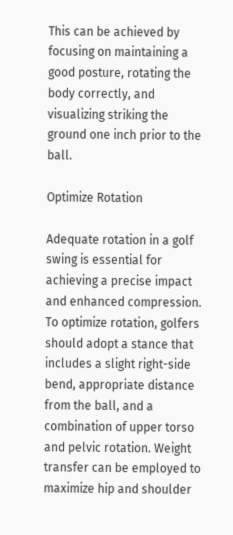This can be achieved by focusing on maintaining a good posture, rotating the body correctly, and visualizing striking the ground one inch prior to the ball.

Optimize Rotation

Adequate rotation in a golf swing is essential for achieving a precise impact and enhanced compression. To optimize rotation, golfers should adopt a stance that includes a slight right-side bend, appropriate distance from the ball, and a combination of upper torso and pelvic rotation. Weight transfer can be employed to maximize hip and shoulder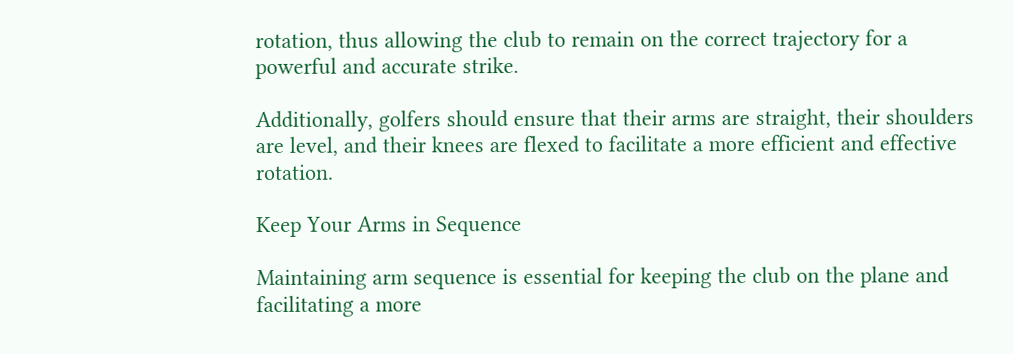rotation, thus allowing the club to remain on the correct trajectory for a powerful and accurate strike.

Additionally, golfers should ensure that their arms are straight, their shoulders are level, and their knees are flexed to facilitate a more efficient and effective rotation.

Keep Your Arms in Sequence

Maintaining arm sequence is essential for keeping the club on the plane and facilitating a more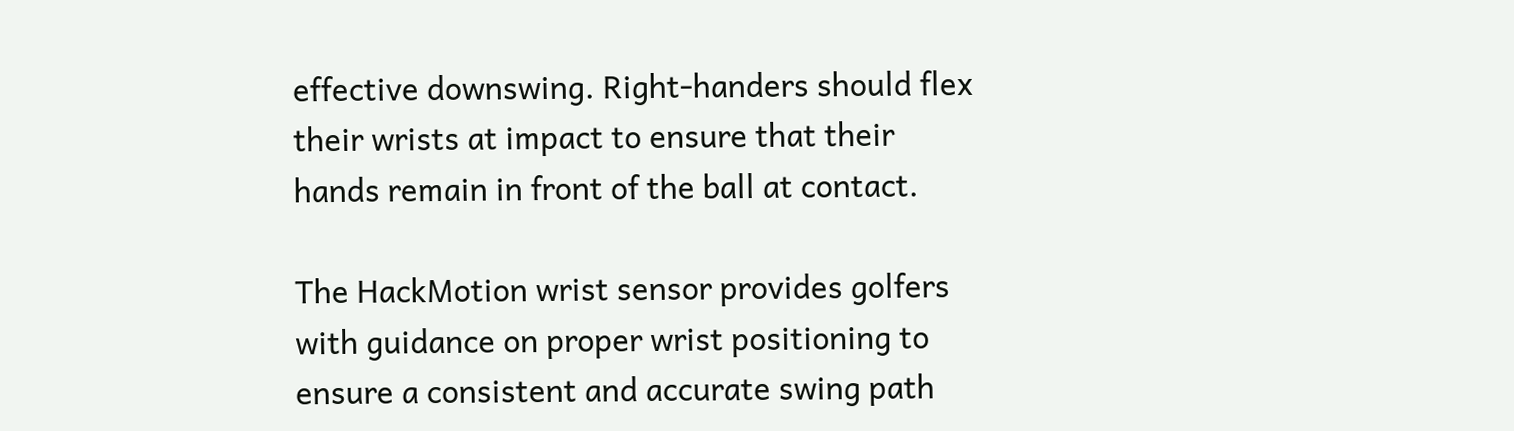effective downswing. Right-handers should flex their wrists at impact to ensure that their hands remain in front of the ball at contact.

The HackMotion wrist sensor provides golfers with guidance on proper wrist positioning to ensure a consistent and accurate swing path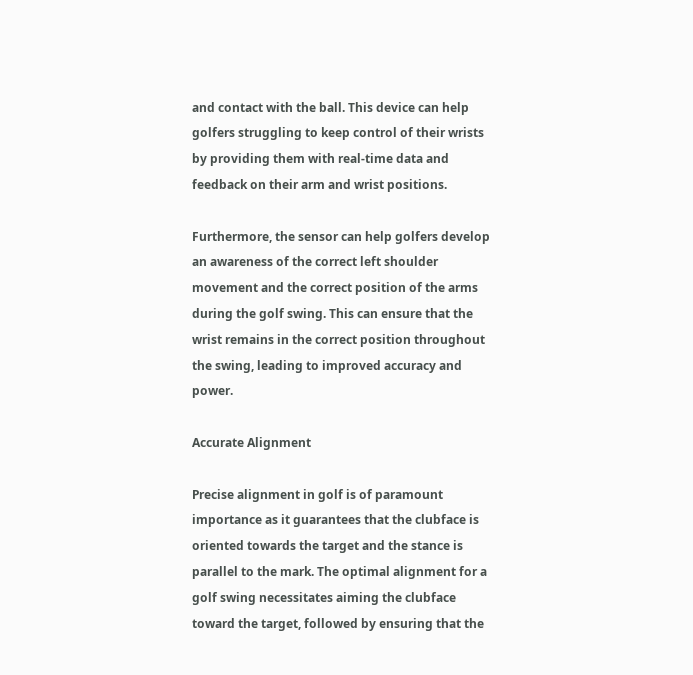and contact with the ball. This device can help golfers struggling to keep control of their wrists by providing them with real-time data and feedback on their arm and wrist positions.

Furthermore, the sensor can help golfers develop an awareness of the correct left shoulder movement and the correct position of the arms during the golf swing. This can ensure that the wrist remains in the correct position throughout the swing, leading to improved accuracy and power.

Accurate Alignment

Precise alignment in golf is of paramount importance as it guarantees that the clubface is oriented towards the target and the stance is parallel to the mark. The optimal alignment for a golf swing necessitates aiming the clubface toward the target, followed by ensuring that the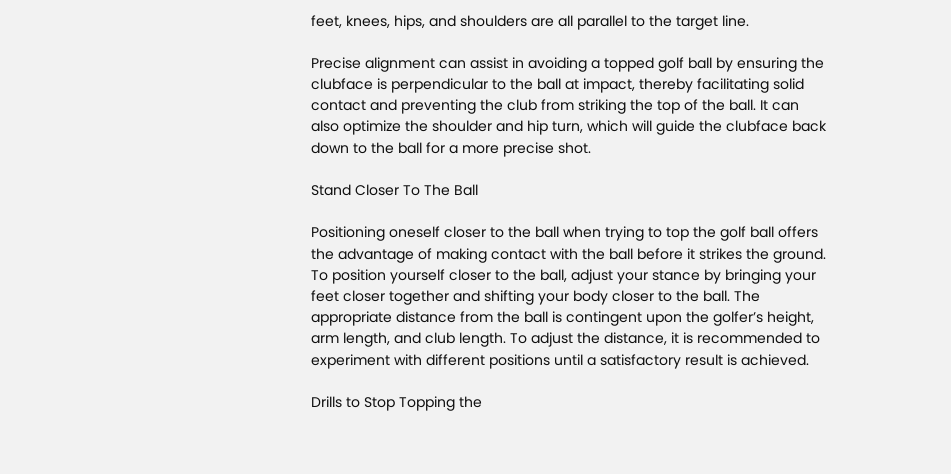feet, knees, hips, and shoulders are all parallel to the target line.

Precise alignment can assist in avoiding a topped golf ball by ensuring the clubface is perpendicular to the ball at impact, thereby facilitating solid contact and preventing the club from striking the top of the ball. It can also optimize the shoulder and hip turn, which will guide the clubface back down to the ball for a more precise shot.

Stand Closer To The Ball

Positioning oneself closer to the ball when trying to top the golf ball offers the advantage of making contact with the ball before it strikes the ground. To position yourself closer to the ball, adjust your stance by bringing your feet closer together and shifting your body closer to the ball. The appropriate distance from the ball is contingent upon the golfer’s height, arm length, and club length. To adjust the distance, it is recommended to experiment with different positions until a satisfactory result is achieved.

Drills to Stop Topping the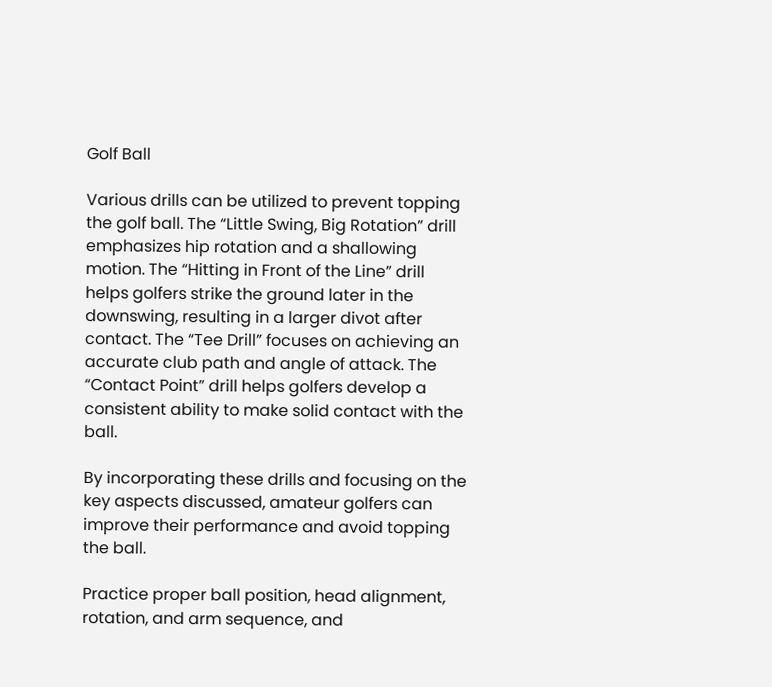Golf Ball

Various drills can be utilized to prevent topping the golf ball. The “Little Swing, Big Rotation” drill emphasizes hip rotation and a shallowing motion. The “Hitting in Front of the Line” drill helps golfers strike the ground later in the downswing, resulting in a larger divot after contact. The “Tee Drill” focuses on achieving an accurate club path and angle of attack. The “Contact Point” drill helps golfers develop a consistent ability to make solid contact with the ball.

By incorporating these drills and focusing on the key aspects discussed, amateur golfers can improve their performance and avoid topping the ball.

Practice proper ball position, head alignment, rotation, and arm sequence, and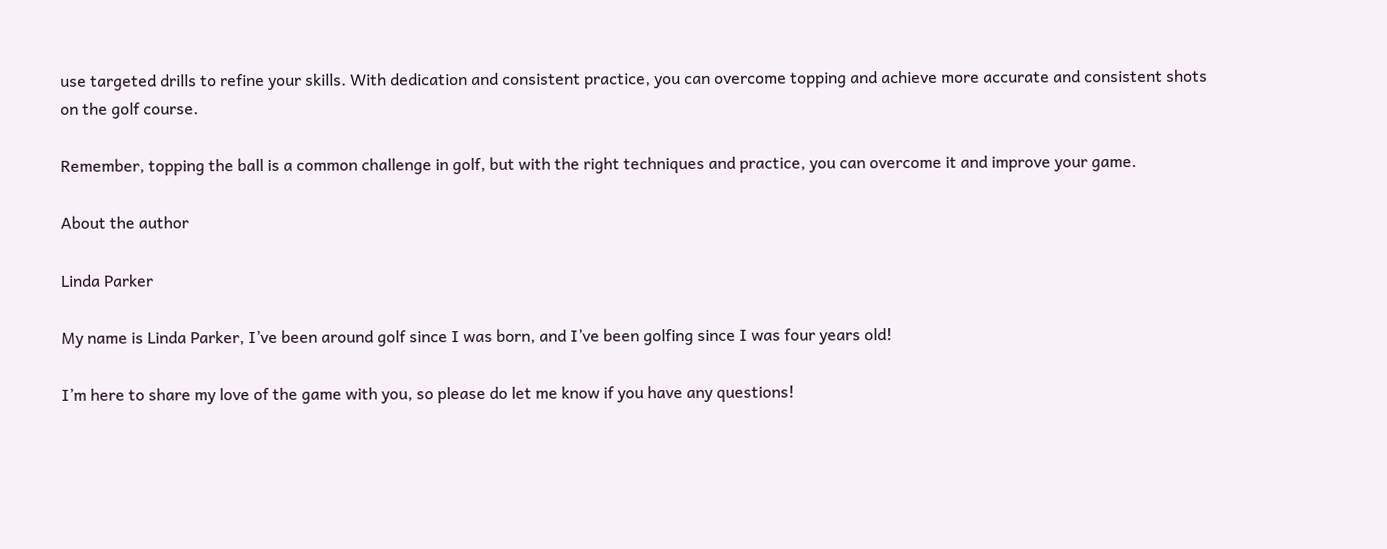use targeted drills to refine your skills. With dedication and consistent practice, you can overcome topping and achieve more accurate and consistent shots on the golf course.

Remember, topping the ball is a common challenge in golf, but with the right techniques and practice, you can overcome it and improve your game.

About the author

Linda Parker

My name is Linda Parker, I’ve been around golf since I was born, and I’ve been golfing since I was four years old!

I’m here to share my love of the game with you, so please do let me know if you have any questions!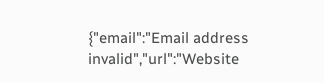{"email":"Email address invalid","url":"Website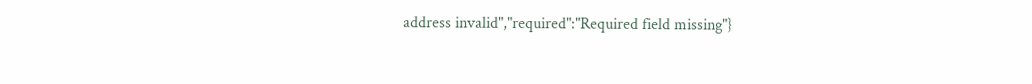address invalid","required":"Required field missing"}